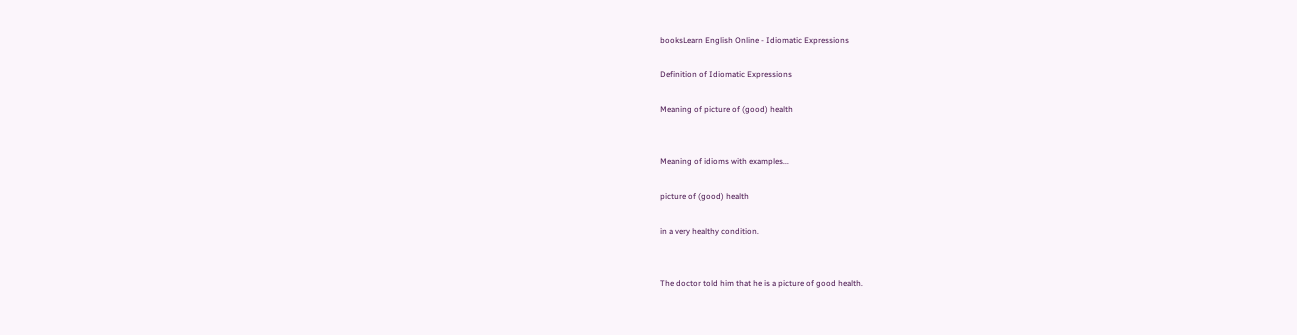booksLearn English Online - Idiomatic Expressions

Definition of Idiomatic Expressions

Meaning of picture of (good) health


Meaning of idioms with examples...

picture of (good) health

in a very healthy condition.


The doctor told him that he is a picture of good health.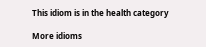This idiom is in the health category

More idioms